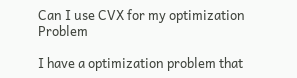Can I use CVX for my optimization Problem

I have a optimization problem that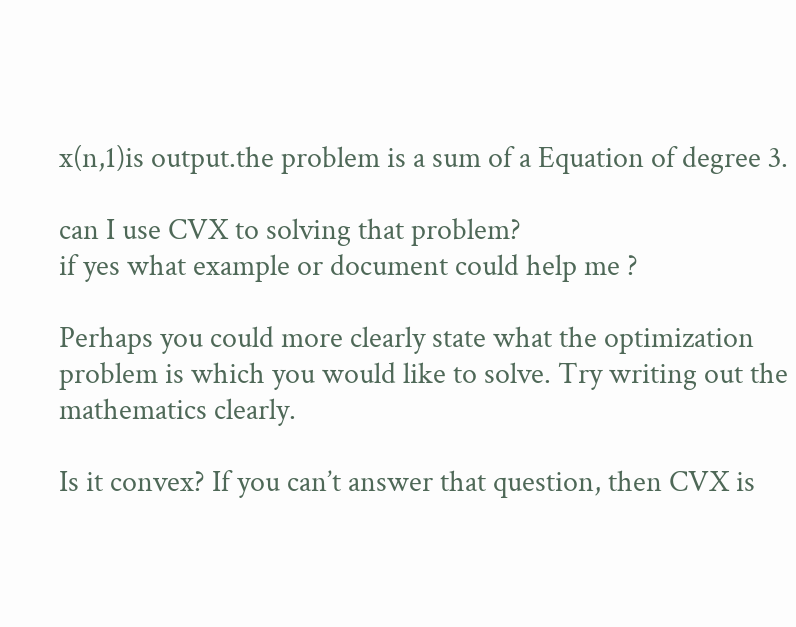x(n,1)is output.the problem is a sum of a Equation of degree 3.

can I use CVX to solving that problem?
if yes what example or document could help me ?

Perhaps you could more clearly state what the optimization problem is which you would like to solve. Try writing out the mathematics clearly.

Is it convex? If you can’t answer that question, then CVX is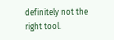definitely not the right tool.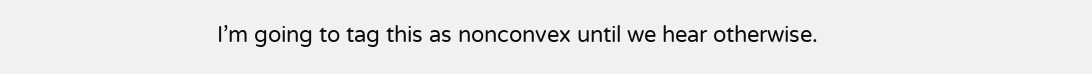I’m going to tag this as nonconvex until we hear otherwise.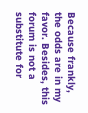Because frankly, the odds are in my favor. Besides, this forum is not a substitute for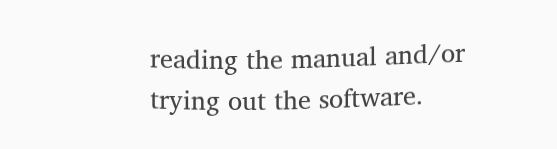reading the manual and/or trying out the software.